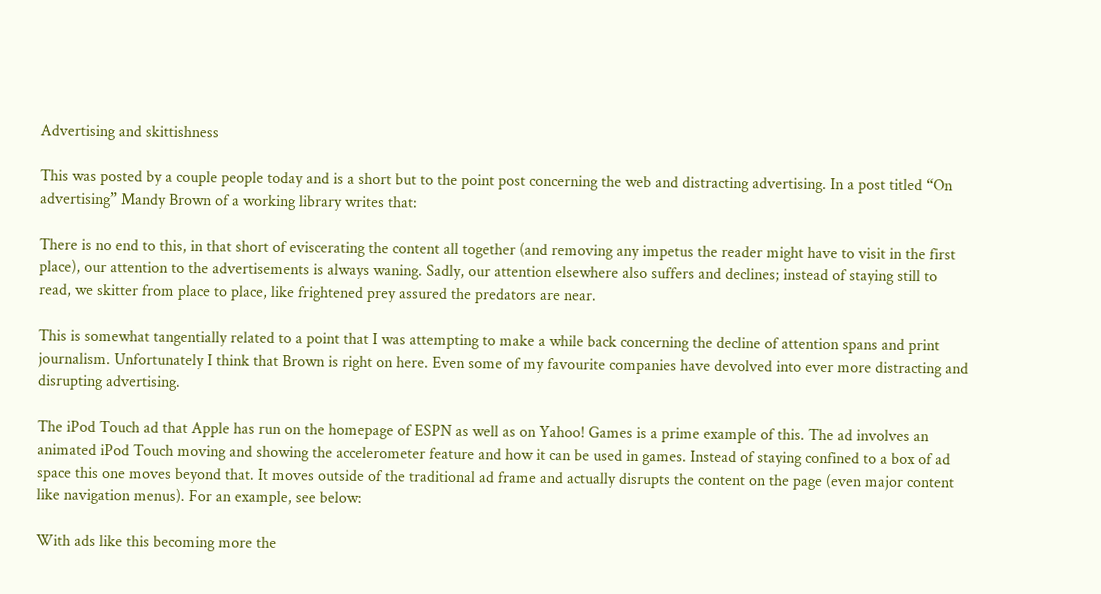Advertising and skittishness

This was posted by a couple people today and is a short but to the point post concerning the web and distracting advertising. In a post titled “On advertising” Mandy Brown of a working library writes that:

There is no end to this, in that short of eviscerating the content all together (and removing any impetus the reader might have to visit in the first place), our attention to the advertisements is always waning. Sadly, our attention elsewhere also suffers and declines; instead of staying still to read, we skitter from place to place, like frightened prey assured the predators are near.

This is somewhat tangentially related to a point that I was attempting to make a while back concerning the decline of attention spans and print journalism. Unfortunately I think that Brown is right on here. Even some of my favourite companies have devolved into ever more distracting and disrupting advertising.

The iPod Touch ad that Apple has run on the homepage of ESPN as well as on Yahoo! Games is a prime example of this. The ad involves an animated iPod Touch moving and showing the accelerometer feature and how it can be used in games. Instead of staying confined to a box of ad space this one moves beyond that. It moves outside of the traditional ad frame and actually disrupts the content on the page (even major content like navigation menus). For an example, see below:

With ads like this becoming more the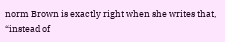norm Brown is exactly right when she writes that, “instead of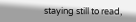staying still to read,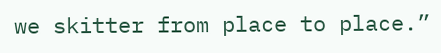we skitter from place to place.”